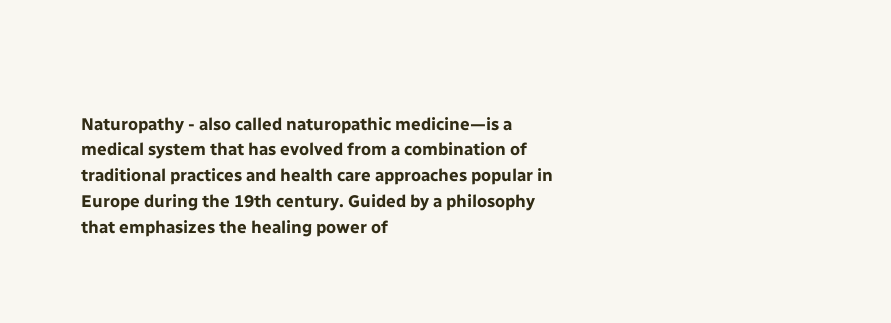Naturopathy - also called naturopathic medicine—is a medical system that has evolved from a combination of traditional practices and health care approaches popular in Europe during the 19th century. Guided by a philosophy that emphasizes the healing power of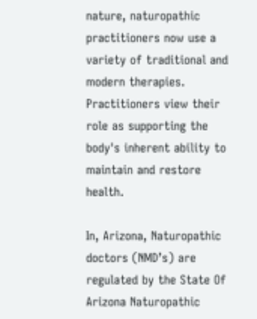nature, naturopathic practitioners now use a variety of traditional and modern therapies. Practitioners view their role as supporting the body's inherent ability to maintain and restore health.

In, Arizona, Naturopathic doctors (NMD’s) are regulated by the State Of Arizona Naturopathic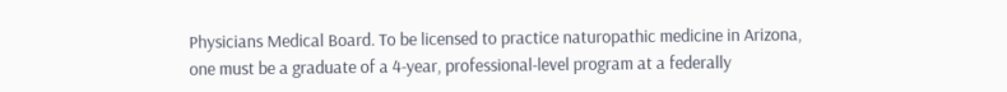Physicians Medical Board. To be licensed to practice naturopathic medicine in Arizona, one must be a graduate of a 4-year, professional-level program at a federally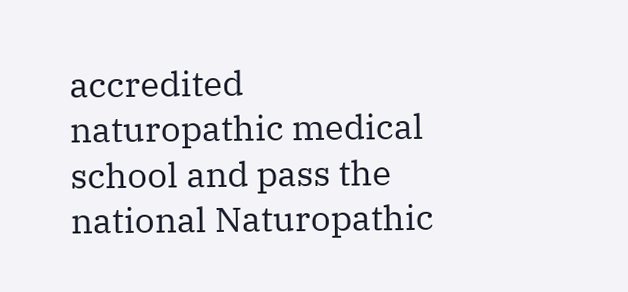accredited naturopathic medical school and pass the national Naturopathic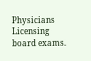Physicians Licensing board exams.